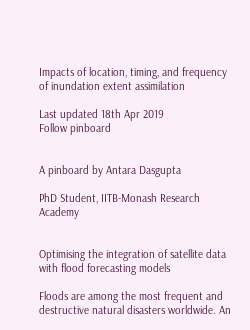Impacts of location, timing, and frequency of inundation extent assimilation

Last updated 18th Apr 2019
Follow pinboard


A pinboard by Antara Dasgupta

PhD Student, IITB-Monash Research Academy


Optimising the integration of satellite data with flood forecasting models

Floods are among the most frequent and destructive natural disasters worldwide. An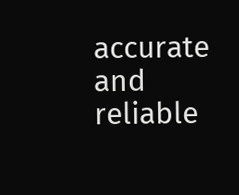accurate and reliable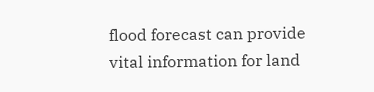flood forecast can provide vital information for land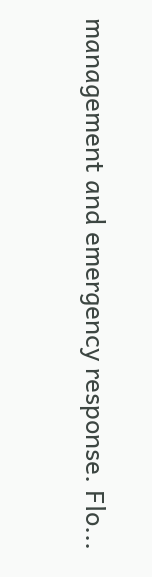management and emergency response. Flo...